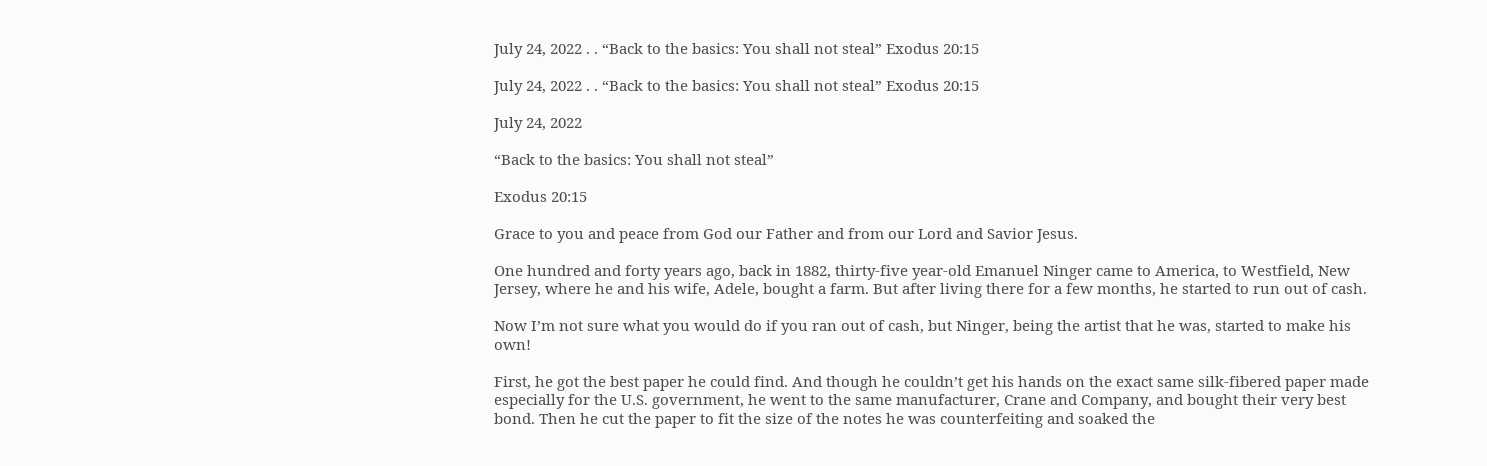July 24, 2022 . . “Back to the basics: You shall not steal” Exodus 20:15

July 24, 2022 . . “Back to the basics: You shall not steal” Exodus 20:15

July 24, 2022

“Back to the basics: You shall not steal”

Exodus 20:15

Grace to you and peace from God our Father and from our Lord and Savior Jesus.

One hundred and forty years ago, back in 1882, thirty-five year-old Emanuel Ninger came to America, to Westfield, New Jersey, where he and his wife, Adele, bought a farm. But after living there for a few months, he started to run out of cash.

Now I’m not sure what you would do if you ran out of cash, but Ninger, being the artist that he was, started to make his own!

First, he got the best paper he could find. And though he couldn’t get his hands on the exact same silk-fibered paper made especially for the U.S. government, he went to the same manufacturer, Crane and Company, and bought their very best bond. Then he cut the paper to fit the size of the notes he was counterfeiting and soaked the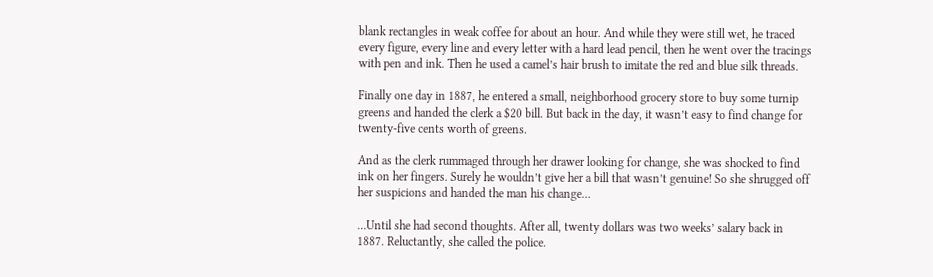blank rectangles in weak coffee for about an hour. And while they were still wet, he traced every figure, every line and every letter with a hard lead pencil, then he went over the tracings with pen and ink. Then he used a camel’s hair brush to imitate the red and blue silk threads.

Finally one day in 1887, he entered a small, neighborhood grocery store to buy some turnip greens and handed the clerk a $20 bill. But back in the day, it wasn’t easy to find change for twenty-five cents worth of greens.

And as the clerk rummaged through her drawer looking for change, she was shocked to find ink on her fingers. Surely he wouldn’t give her a bill that wasn’t genuine! So she shrugged off her suspicions and handed the man his change…

…Until she had second thoughts. After all, twenty dollars was two weeks’ salary back in 1887. Reluctantly, she called the police.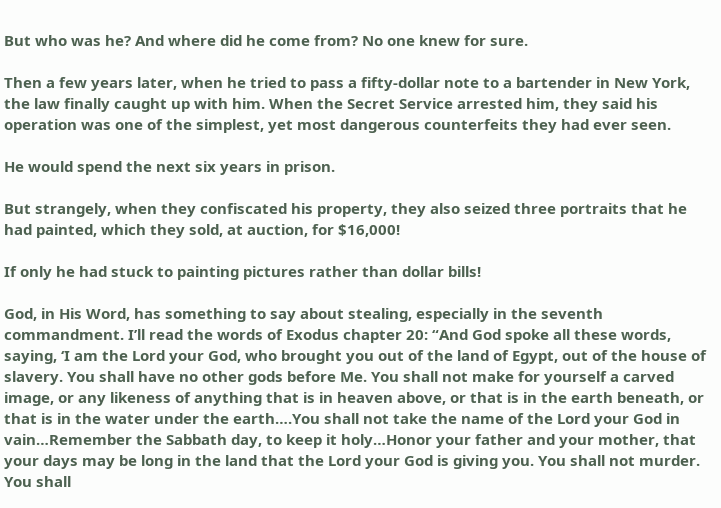But who was he? And where did he come from? No one knew for sure.

Then a few years later, when he tried to pass a fifty-dollar note to a bartender in New York, the law finally caught up with him. When the Secret Service arrested him, they said his operation was one of the simplest, yet most dangerous counterfeits they had ever seen.

He would spend the next six years in prison.

But strangely, when they confiscated his property, they also seized three portraits that he had painted, which they sold, at auction, for $16,000!

If only he had stuck to painting pictures rather than dollar bills!

God, in His Word, has something to say about stealing, especially in the seventh commandment. I’ll read the words of Exodus chapter 20: “And God spoke all these words, saying, ‘I am the Lord your God, who brought you out of the land of Egypt, out of the house of slavery. You shall have no other gods before Me. You shall not make for yourself a carved image, or any likeness of anything that is in heaven above, or that is in the earth beneath, or that is in the water under the earth….You shall not take the name of the Lord your God in vain…Remember the Sabbath day, to keep it holy…Honor your father and your mother, that your days may be long in the land that the Lord your God is giving you. You shall not murder. You shall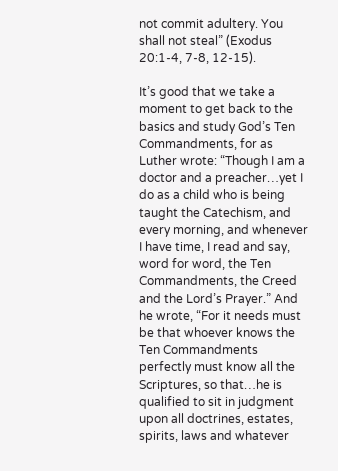not commit adultery. You shall not steal” (Exodus 20:1-4, 7-8, 12-15).

It’s good that we take a moment to get back to the basics and study God’s Ten Commandments, for as Luther wrote: “Though I am a doctor and a preacher…yet I do as a child who is being taught the Catechism, and every morning, and whenever I have time, I read and say, word for word, the Ten Commandments, the Creed and the Lord’s Prayer.” And he wrote, “For it needs must be that whoever knows the Ten Commandments perfectly must know all the Scriptures, so that…he is qualified to sit in judgment upon all doctrines, estates, spirits, laws and whatever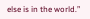else is in the world.”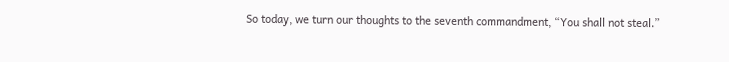So today, we turn our thoughts to the seventh commandment, “You shall not steal.”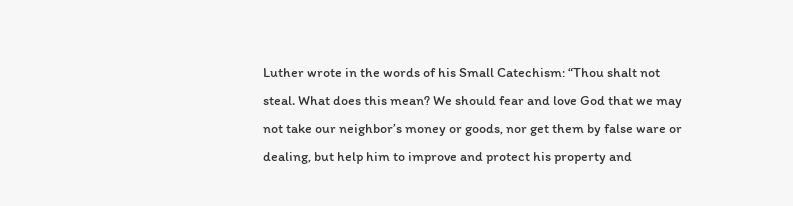Luther wrote in the words of his Small Catechism: “Thou shalt not steal. What does this mean? We should fear and love God that we may not take our neighbor’s money or goods, nor get them by false ware or dealing, but help him to improve and protect his property and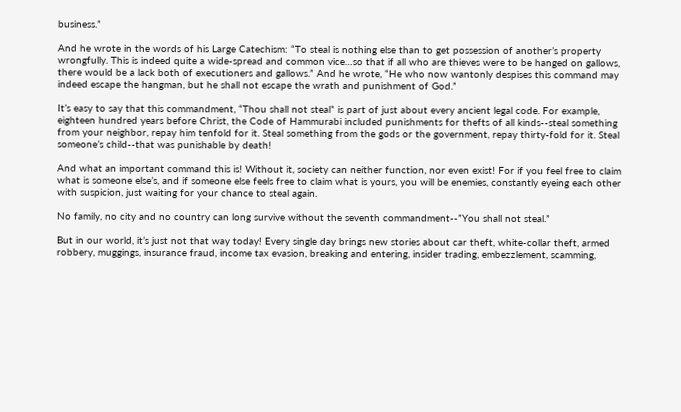business.”

And he wrote in the words of his Large Catechism: “To steal is nothing else than to get possession of another’s property wrongfully. This is indeed quite a wide-spread and common vice…so that if all who are thieves were to be hanged on gallows, there would be a lack both of executioners and gallows.” And he wrote, “He who now wantonly despises this command may indeed escape the hangman, but he shall not escape the wrath and punishment of God.”

It’s easy to say that this commandment, “Thou shall not steal” is part of just about every ancient legal code. For example, eighteen hundred years before Christ, the Code of Hammurabi included punishments for thefts of all kinds--steal something from your neighbor, repay him tenfold for it. Steal something from the gods or the government, repay thirty-fold for it. Steal someone’s child--that was punishable by death!

And what an important command this is! Without it, society can neither function, nor even exist! For if you feel free to claim what is someone else’s, and if someone else feels free to claim what is yours, you will be enemies, constantly eyeing each other with suspicion, just waiting for your chance to steal again.

No family, no city and no country can long survive without the seventh commandment--”You shall not steal.”

But in our world, it’s just not that way today! Every single day brings new stories about car theft, white-collar theft, armed robbery, muggings, insurance fraud, income tax evasion, breaking and entering, insider trading, embezzlement, scamming,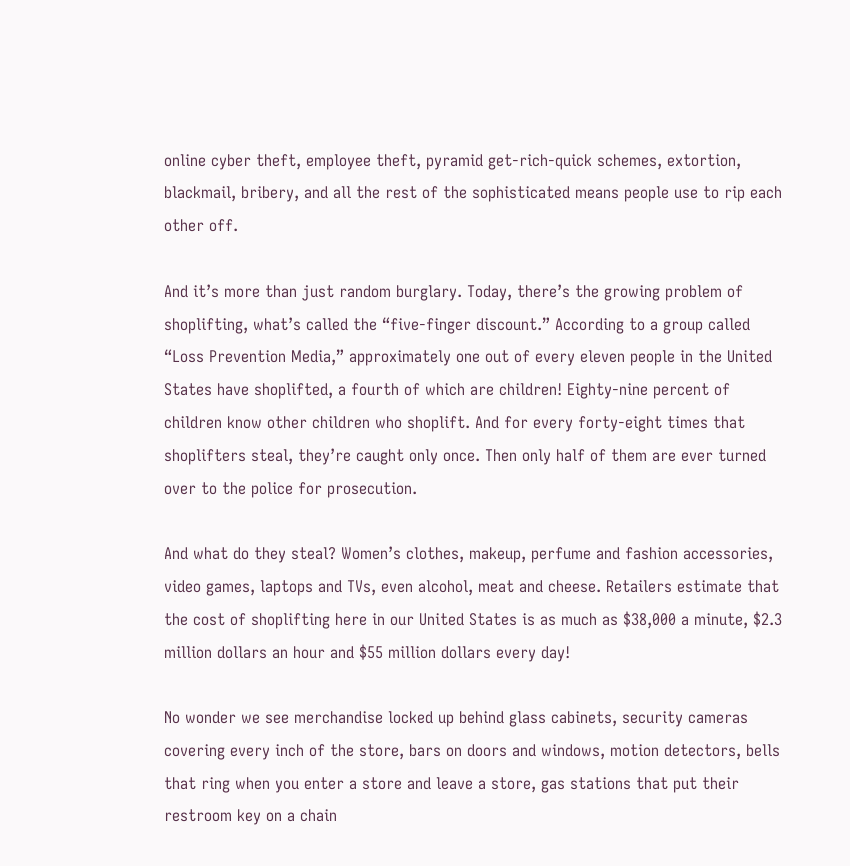online cyber theft, employee theft, pyramid get-rich-quick schemes, extortion, blackmail, bribery, and all the rest of the sophisticated means people use to rip each other off.

And it’s more than just random burglary. Today, there’s the growing problem of shoplifting, what’s called the “five-finger discount.” According to a group called “Loss Prevention Media,” approximately one out of every eleven people in the United States have shoplifted, a fourth of which are children! Eighty-nine percent of children know other children who shoplift. And for every forty-eight times that shoplifters steal, they’re caught only once. Then only half of them are ever turned over to the police for prosecution.

And what do they steal? Women’s clothes, makeup, perfume and fashion accessories, video games, laptops and TVs, even alcohol, meat and cheese. Retailers estimate that the cost of shoplifting here in our United States is as much as $38,000 a minute, $2.3 million dollars an hour and $55 million dollars every day!

No wonder we see merchandise locked up behind glass cabinets, security cameras covering every inch of the store, bars on doors and windows, motion detectors, bells that ring when you enter a store and leave a store, gas stations that put their restroom key on a chain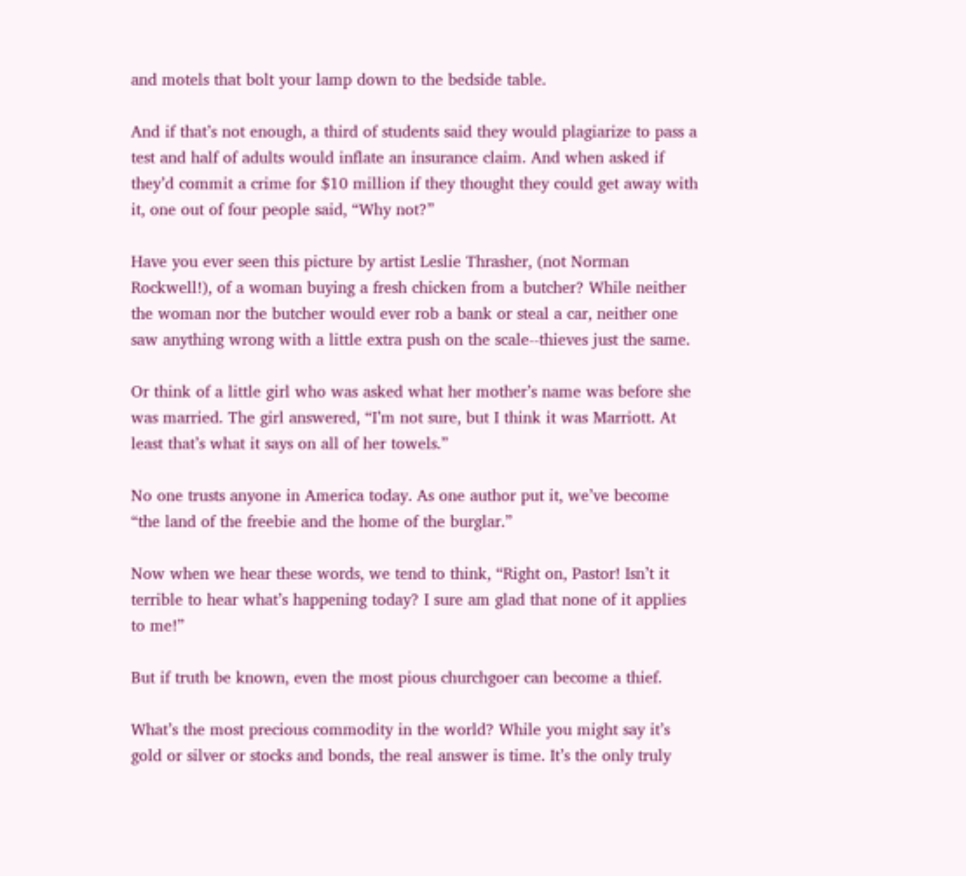and motels that bolt your lamp down to the bedside table.

And if that’s not enough, a third of students said they would plagiarize to pass a test and half of adults would inflate an insurance claim. And when asked if they’d commit a crime for $10 million if they thought they could get away with it, one out of four people said, “Why not?”

Have you ever seen this picture by artist Leslie Thrasher, (not Norman Rockwell!), of a woman buying a fresh chicken from a butcher? While neither the woman nor the butcher would ever rob a bank or steal a car, neither one saw anything wrong with a little extra push on the scale--thieves just the same.

Or think of a little girl who was asked what her mother’s name was before she was married. The girl answered, “I’m not sure, but I think it was Marriott. At least that’s what it says on all of her towels.”

No one trusts anyone in America today. As one author put it, we’ve become “the land of the freebie and the home of the burglar.”

Now when we hear these words, we tend to think, “Right on, Pastor! Isn’t it terrible to hear what’s happening today? I sure am glad that none of it applies to me!”

But if truth be known, even the most pious churchgoer can become a thief.

What’s the most precious commodity in the world? While you might say it’s gold or silver or stocks and bonds, the real answer is time. It’s the only truly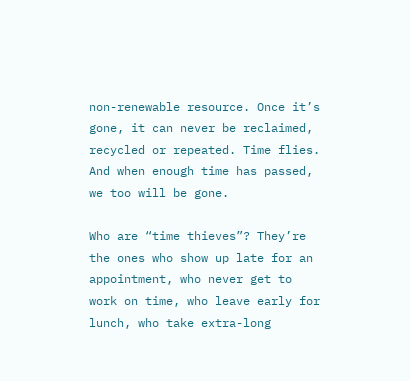non-renewable resource. Once it’s gone, it can never be reclaimed, recycled or repeated. Time flies. And when enough time has passed, we too will be gone.

Who are “time thieves”? They’re the ones who show up late for an appointment, who never get to work on time, who leave early for lunch, who take extra-long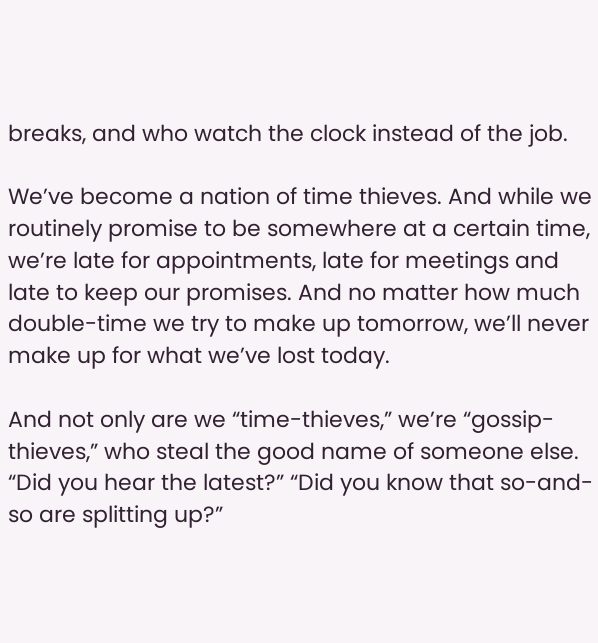breaks, and who watch the clock instead of the job.

We’ve become a nation of time thieves. And while we routinely promise to be somewhere at a certain time, we’re late for appointments, late for meetings and late to keep our promises. And no matter how much double-time we try to make up tomorrow, we’ll never make up for what we’ve lost today.

And not only are we “time-thieves,” we’re “gossip-thieves,” who steal the good name of someone else. “Did you hear the latest?” “Did you know that so-and-so are splitting up?”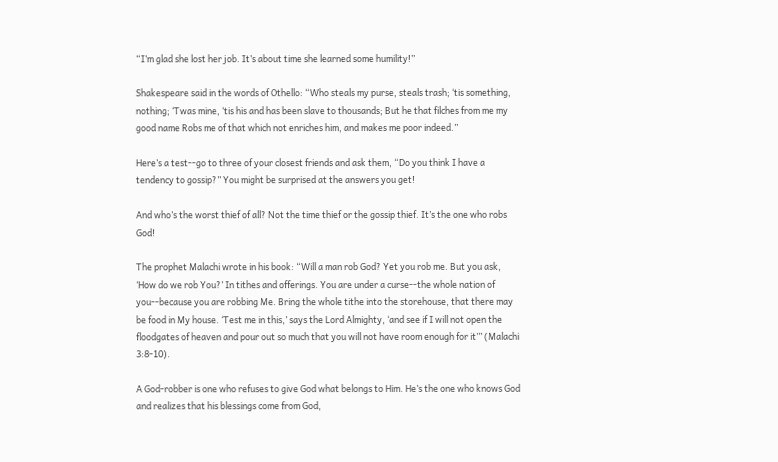“I’m glad she lost her job. It’s about time she learned some humility!”

Shakespeare said in the words of Othello: “Who steals my purse, steals trash; ‘tis something, nothing; ‘Twas mine, ‘tis his and has been slave to thousands; But he that filches from me my good name Robs me of that which not enriches him, and makes me poor indeed.”

Here’s a test--go to three of your closest friends and ask them, “Do you think I have a tendency to gossip?” You might be surprised at the answers you get!

And who’s the worst thief of all? Not the time thief or the gossip thief. It’s the one who robs God!

The prophet Malachi wrote in his book: “Will a man rob God? Yet you rob me. But you ask, ‘How do we rob You?’ In tithes and offerings. You are under a curse--the whole nation of you--because you are robbing Me. Bring the whole tithe into the storehouse, that there may be food in My house. ‘Test me in this,’ says the Lord Almighty, ‘and see if I will not open the floodgates of heaven and pour out so much that you will not have room enough for it’” (Malachi 3:8-10).

A God-robber is one who refuses to give God what belongs to Him. He’s the one who knows God and realizes that his blessings come from God,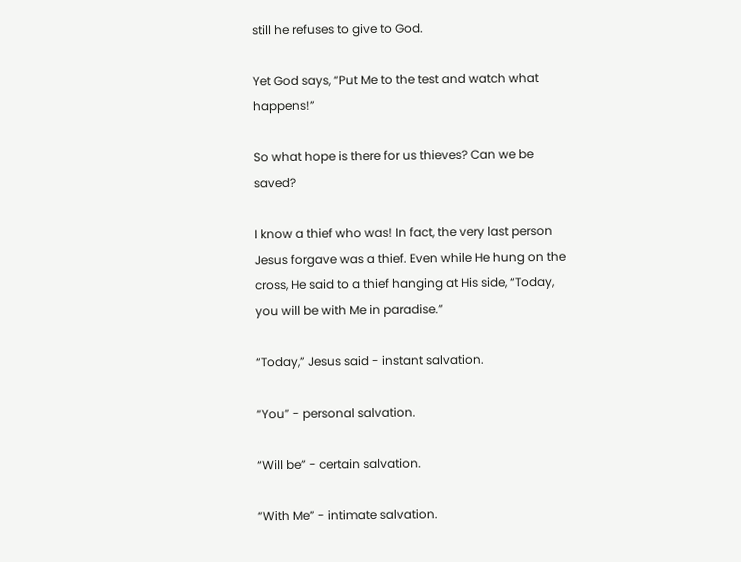still he refuses to give to God.

Yet God says, “Put Me to the test and watch what happens!”

So what hope is there for us thieves? Can we be saved?

I know a thief who was! In fact, the very last person Jesus forgave was a thief. Even while He hung on the cross, He said to a thief hanging at His side, “Today, you will be with Me in paradise.”

“Today,” Jesus said - instant salvation.

“You” - personal salvation.

“Will be” - certain salvation.

“With Me” - intimate salvation.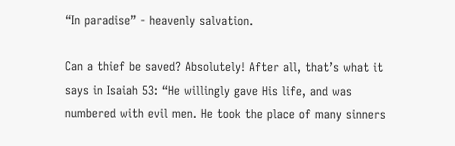“In paradise” - heavenly salvation.

Can a thief be saved? Absolutely! After all, that’s what it says in Isaiah 53: “He willingly gave His life, and was numbered with evil men. He took the place of many sinners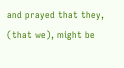and prayed that they, (that we), might be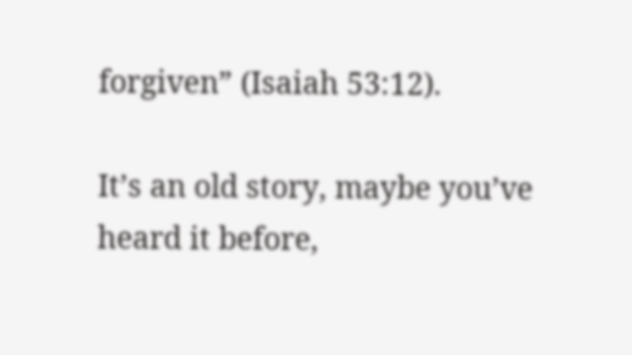forgiven” (Isaiah 53:12).

It’s an old story, maybe you’ve heard it before,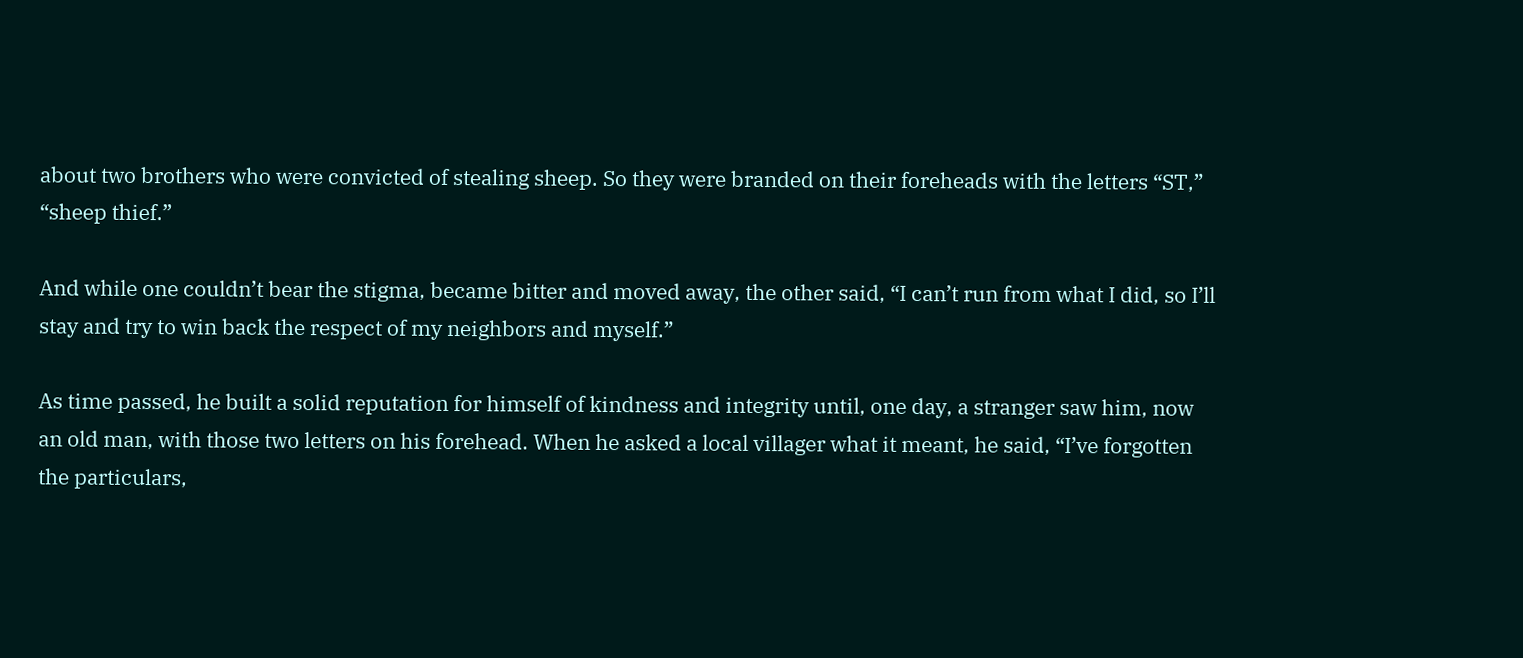about two brothers who were convicted of stealing sheep. So they were branded on their foreheads with the letters “ST,” “sheep thief.”

And while one couldn’t bear the stigma, became bitter and moved away, the other said, “I can’t run from what I did, so I’ll stay and try to win back the respect of my neighbors and myself.”

As time passed, he built a solid reputation for himself of kindness and integrity until, one day, a stranger saw him, now an old man, with those two letters on his forehead. When he asked a local villager what it meant, he said, “I’ve forgotten the particulars,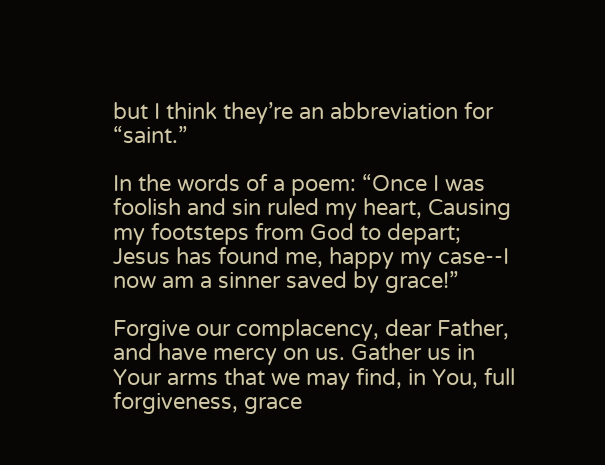but I think they’re an abbreviation for “saint.”

In the words of a poem: “Once I was foolish and sin ruled my heart, Causing my footsteps from God to depart; Jesus has found me, happy my case--I now am a sinner saved by grace!”

Forgive our complacency, dear Father, and have mercy on us. Gather us in Your arms that we may find, in You, full forgiveness, grace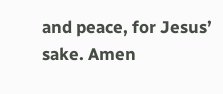and peace, for Jesus’ sake. Amen